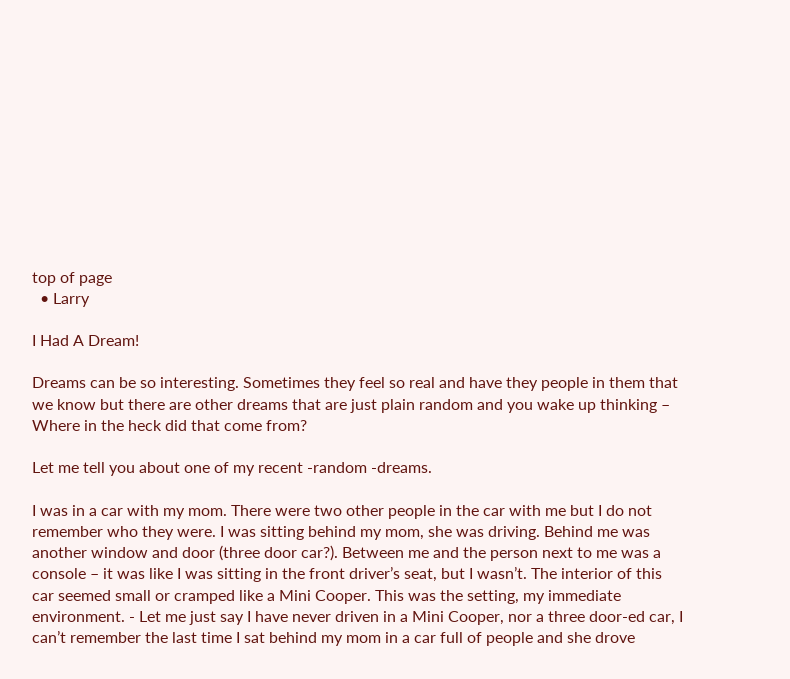top of page
  • Larry

I Had A Dream!

Dreams can be so interesting. Sometimes they feel so real and have they people in them that we know but there are other dreams that are just plain random and you wake up thinking – Where in the heck did that come from?

Let me tell you about one of my recent -random -dreams.

I was in a car with my mom. There were two other people in the car with me but I do not remember who they were. I was sitting behind my mom, she was driving. Behind me was another window and door (three door car?). Between me and the person next to me was a console – it was like I was sitting in the front driver’s seat, but I wasn’t. The interior of this car seemed small or cramped like a Mini Cooper. This was the setting, my immediate environment. - Let me just say I have never driven in a Mini Cooper, nor a three door-ed car, I can’t remember the last time I sat behind my mom in a car full of people and she drove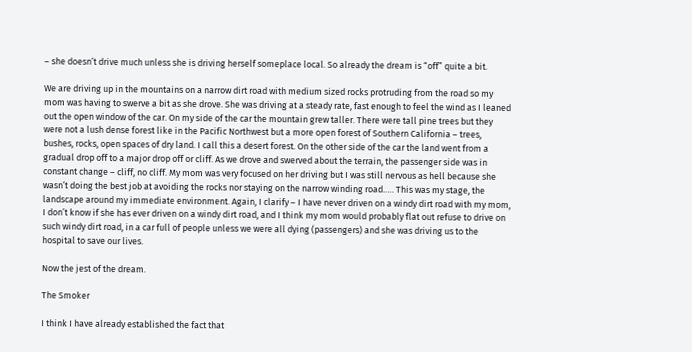– she doesn’t drive much unless she is driving herself someplace local. So already the dream is “off” quite a bit.

We are driving up in the mountains on a narrow dirt road with medium sized rocks protruding from the road so my mom was having to swerve a bit as she drove. She was driving at a steady rate, fast enough to feel the wind as I leaned out the open window of the car. On my side of the car the mountain grew taller. There were tall pine trees but they were not a lush dense forest like in the Pacific Northwest but a more open forest of Southern California – trees, bushes, rocks, open spaces of dry land. I call this a desert forest. On the other side of the car the land went from a gradual drop off to a major drop off or cliff. As we drove and swerved about the terrain, the passenger side was in constant change – cliff, no cliff. My mom was very focused on her driving but I was still nervous as hell because she wasn’t doing the best job at avoiding the rocks nor staying on the narrow winding road.…. This was my stage, the landscape around my immediate environment. Again, I clarify – I have never driven on a windy dirt road with my mom, I don’t know if she has ever driven on a windy dirt road, and I think my mom would probably flat out refuse to drive on such windy dirt road, in a car full of people unless we were all dying (passengers) and she was driving us to the hospital to save our lives.

Now the jest of the dream.

The Smoker

I think I have already established the fact that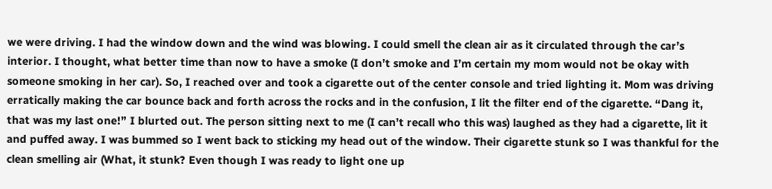we were driving. I had the window down and the wind was blowing. I could smell the clean air as it circulated through the car’s interior. I thought, what better time than now to have a smoke (I don’t smoke and I’m certain my mom would not be okay with someone smoking in her car). So, I reached over and took a cigarette out of the center console and tried lighting it. Mom was driving erratically making the car bounce back and forth across the rocks and in the confusion, I lit the filter end of the cigarette. “Dang it, that was my last one!” I blurted out. The person sitting next to me (I can’t recall who this was) laughed as they had a cigarette, lit it and puffed away. I was bummed so I went back to sticking my head out of the window. Their cigarette stunk so I was thankful for the clean smelling air (What, it stunk? Even though I was ready to light one up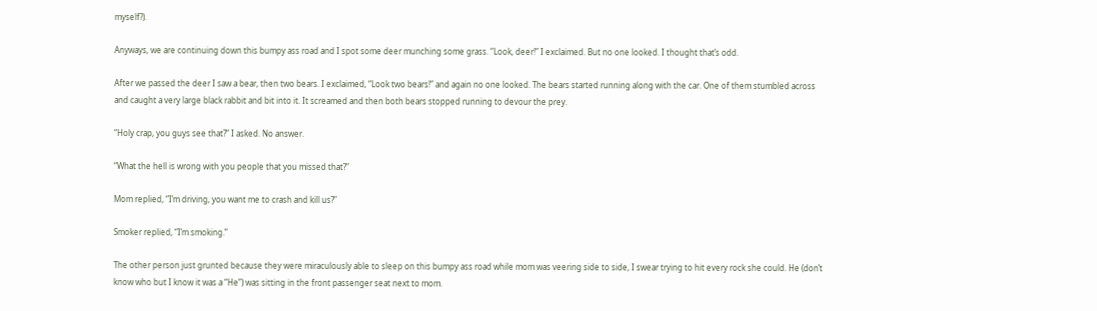myself?).

Anyways, we are continuing down this bumpy ass road and I spot some deer munching some grass. “Look, deer!” I exclaimed. But no one looked. I thought that’s odd.

After we passed the deer I saw a bear, then two bears. I exclaimed, “Look two bears!” and again no one looked. The bears started running along with the car. One of them stumbled across and caught a very large black rabbit and bit into it. It screamed and then both bears stopped running to devour the prey.

“Holy crap, you guys see that?” I asked. No answer.

“What the hell is wrong with you people that you missed that?”

Mom replied, “I’m driving, you want me to crash and kill us?”

Smoker replied, “I’m smoking.”

The other person just grunted because they were miraculously able to sleep on this bumpy ass road while mom was veering side to side, I swear trying to hit every rock she could. He (don’t know who but I know it was a “He”) was sitting in the front passenger seat next to mom.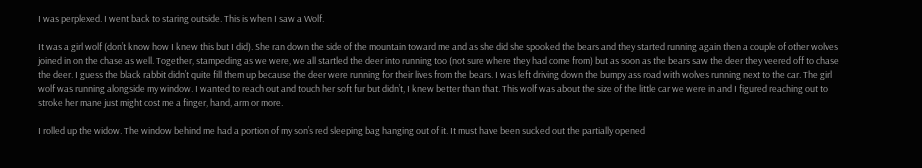I was perplexed. I went back to staring outside. This is when I saw a Wolf.

It was a girl wolf (don’t know how I knew this but I did). She ran down the side of the mountain toward me and as she did she spooked the bears and they started running again then a couple of other wolves joined in on the chase as well. Together, stampeding as we were, we all startled the deer into running too (not sure where they had come from) but as soon as the bears saw the deer they veered off to chase the deer. I guess the black rabbit didn’t quite fill them up because the deer were running for their lives from the bears. I was left driving down the bumpy ass road with wolves running next to the car. The girl wolf was running alongside my window. I wanted to reach out and touch her soft fur but didn’t, I knew better than that. This wolf was about the size of the little car we were in and I figured reaching out to stroke her mane just might cost me a finger, hand, arm or more.

I rolled up the widow. The window behind me had a portion of my son’s red sleeping bag hanging out of it. It must have been sucked out the partially opened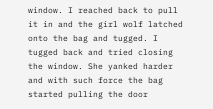window. I reached back to pull it in and the girl wolf latched onto the bag and tugged. I tugged back and tried closing the window. She yanked harder and with such force the bag started pulling the door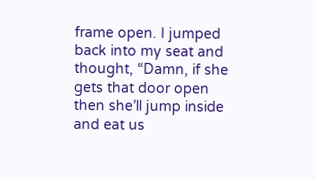frame open. I jumped back into my seat and thought, “Damn, if she gets that door open then she’ll jump inside and eat us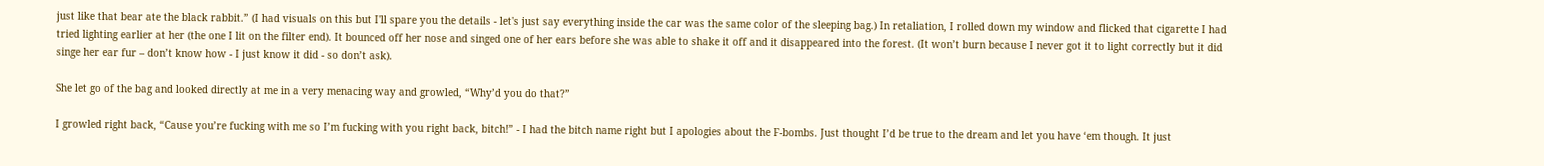just like that bear ate the black rabbit.” (I had visuals on this but I'll spare you the details - let's just say everything inside the car was the same color of the sleeping bag.) In retaliation, I rolled down my window and flicked that cigarette I had tried lighting earlier at her (the one I lit on the filter end). It bounced off her nose and singed one of her ears before she was able to shake it off and it disappeared into the forest. (It won’t burn because I never got it to light correctly but it did singe her ear fur – don’t know how - I just know it did - so don’t ask).

She let go of the bag and looked directly at me in a very menacing way and growled, “Why’d you do that?”

I growled right back, “Cause you’re fucking with me so I’m fucking with you right back, bitch!” - I had the bitch name right but I apologies about the F-bombs. Just thought I’d be true to the dream and let you have ‘em though. It just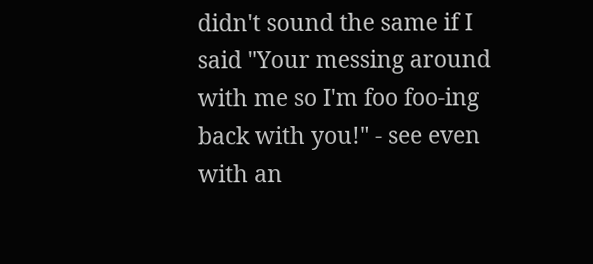didn't sound the same if I said "Your messing around with me so I'm foo foo-ing back with you!" - see even with an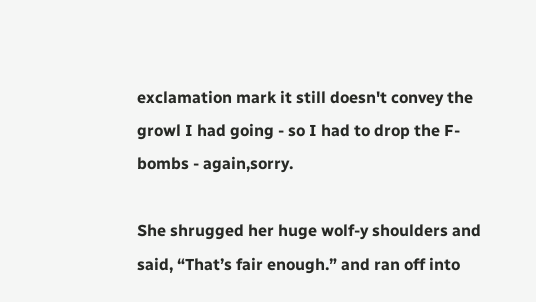exclamation mark it still doesn't convey the growl I had going - so I had to drop the F-bombs - again,sorry.

She shrugged her huge wolf-y shoulders and said, “That’s fair enough.” and ran off into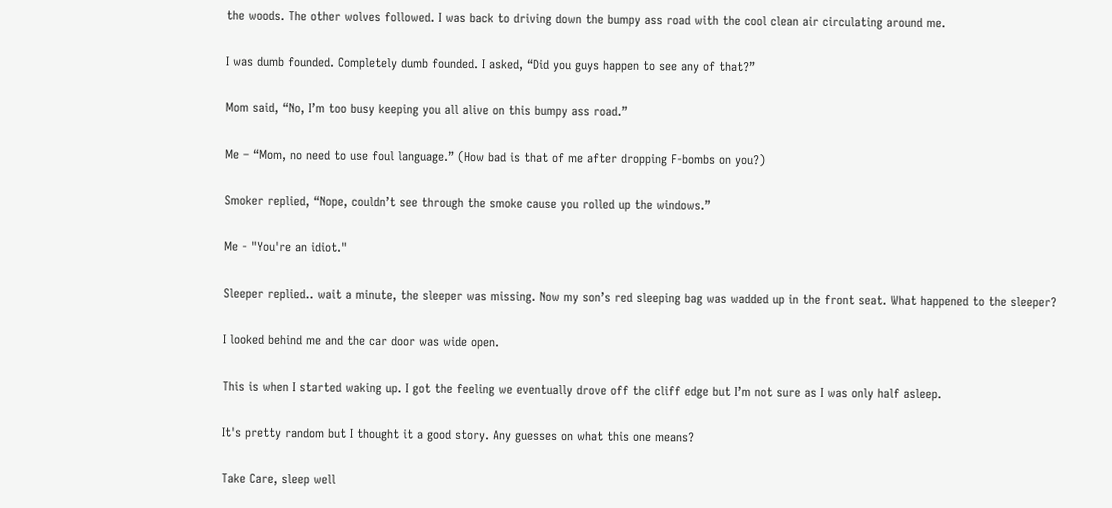the woods. The other wolves followed. I was back to driving down the bumpy ass road with the cool clean air circulating around me.

I was dumb founded. Completely dumb founded. I asked, “Did you guys happen to see any of that?”

Mom said, “No, I’m too busy keeping you all alive on this bumpy ass road.”

Me – “Mom, no need to use foul language.” (How bad is that of me after dropping F-bombs on you?)

Smoker replied, “Nope, couldn’t see through the smoke cause you rolled up the windows.”

Me - "You're an idiot."

Sleeper replied.. wait a minute, the sleeper was missing. Now my son’s red sleeping bag was wadded up in the front seat. What happened to the sleeper?

I looked behind me and the car door was wide open.

This is when I started waking up. I got the feeling we eventually drove off the cliff edge but I’m not sure as I was only half asleep.

It's pretty random but I thought it a good story. Any guesses on what this one means?

Take Care, sleep well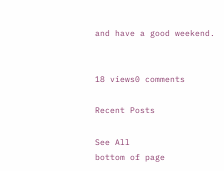and have a good weekend.


18 views0 comments

Recent Posts

See All
bottom of page